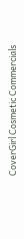CoverGirl Cosmetic Commercials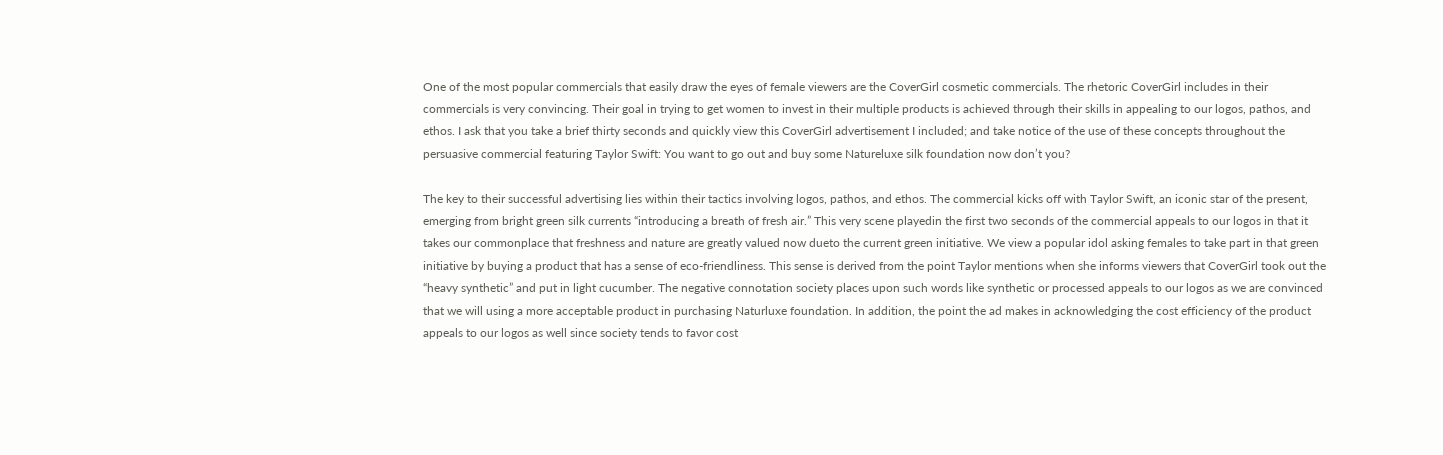One of the most popular commercials that easily draw the eyes of female viewers are the CoverGirl cosmetic commercials. The rhetoric CoverGirl includes in their commercials is very convincing. Their goal in trying to get women to invest in their multiple products is achieved through their skills in appealing to our logos, pathos, and ethos. I ask that you take a brief thirty seconds and quickly view this CoverGirl advertisement I included; and take notice of the use of these concepts throughout the persuasive commercial featuring Taylor Swift: You want to go out and buy some Natureluxe silk foundation now don’t you?

The key to their successful advertising lies within their tactics involving logos, pathos, and ethos. The commercial kicks off with Taylor Swift, an iconic star of the present, emerging from bright green silk currents “introducing a breath of fresh air.” This very scene playedin the first two seconds of the commercial appeals to our logos in that it takes our commonplace that freshness and nature are greatly valued now dueto the current green initiative. We view a popular idol asking females to take part in that green initiative by buying a product that has a sense of eco-friendliness. This sense is derived from the point Taylor mentions when she informs viewers that CoverGirl took out the “heavy synthetic” and put in light cucumber. The negative connotation society places upon such words like synthetic or processed appeals to our logos as we are convinced that we will using a more acceptable product in purchasing Naturluxe foundation. In addition, the point the ad makes in acknowledging the cost efficiency of the product appeals to our logos as well since society tends to favor cost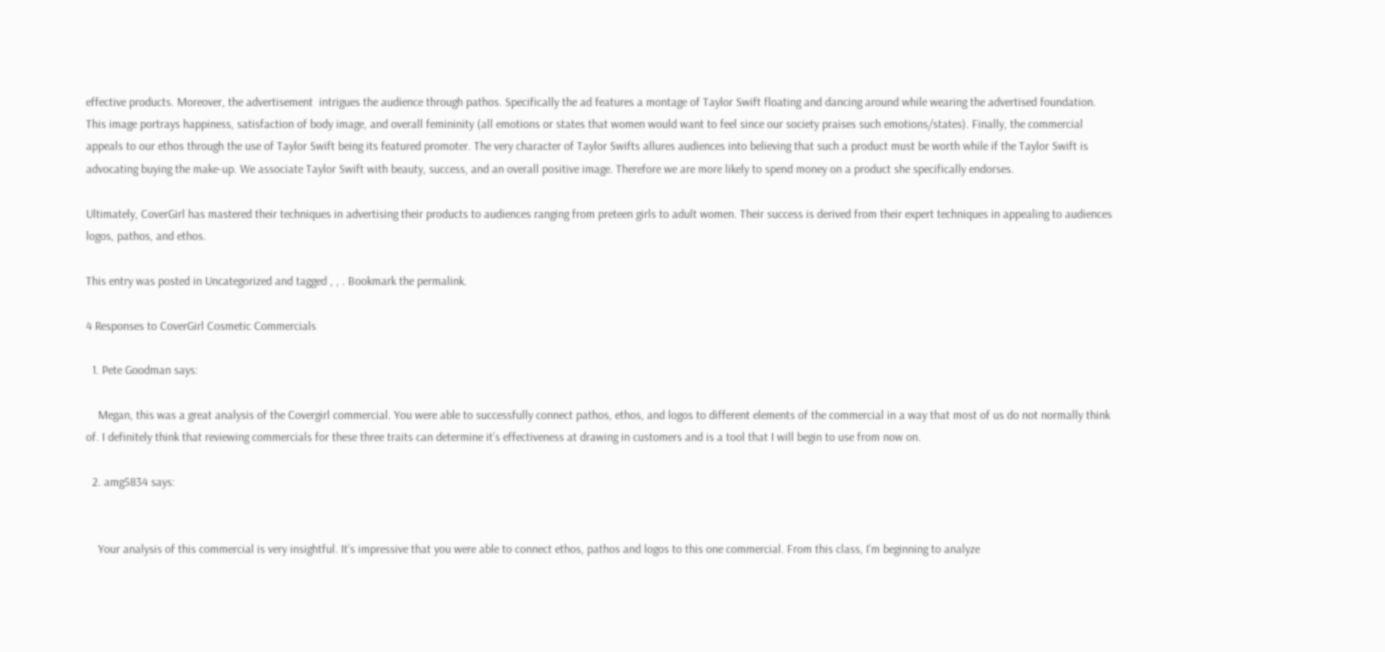effective products. Moreover, the advertisement  intrigues the audience through pathos. Specifically the ad features a montage of Taylor Swift floating and dancing around while wearing the advertised foundation. This image portrays happiness, satisfaction of body image, and overall femininity (all emotions or states that women would want to feel since our society praises such emotions/states). Finally, the commercial appeals to our ethos through the use of Taylor Swift being its featured promoter. The very character of Taylor Swifts allures audiences into believing that such a product must be worth while if the Taylor Swift is advocating buying the make-up. We associate Taylor Swift with beauty, success, and an overall positive image. Therefore we are more likely to spend money on a product she specifically endorses.

Ultimately, CoverGirl has mastered their techniques in advertising their products to audiences ranging from preteen girls to adult women. Their success is derived from their expert techniques in appealing to audiences logos, pathos, and ethos.

This entry was posted in Uncategorized and tagged , , . Bookmark the permalink.

4 Responses to CoverGirl Cosmetic Commercials

  1. Pete Goodman says:

    Megan, this was a great analysis of the Covergirl commercial. You were able to successfully connect pathos, ethos, and logos to different elements of the commercial in a way that most of us do not normally think of. I definitely think that reviewing commercials for these three traits can determine it’s effectiveness at drawing in customers and is a tool that I will begin to use from now on.

  2. amg5834 says:


    Your analysis of this commercial is very insightful. It’s impressive that you were able to connect ethos, pathos and logos to this one commercial. From this class, I’m beginning to analyze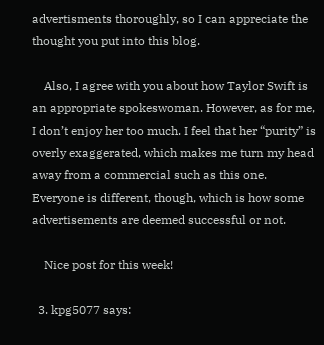advertisments thoroughly, so I can appreciate the thought you put into this blog.

    Also, I agree with you about how Taylor Swift is an appropriate spokeswoman. However, as for me, I don’t enjoy her too much. I feel that her “purity” is overly exaggerated, which makes me turn my head away from a commercial such as this one. Everyone is different, though, which is how some advertisements are deemed successful or not.

    Nice post for this week!

  3. kpg5077 says: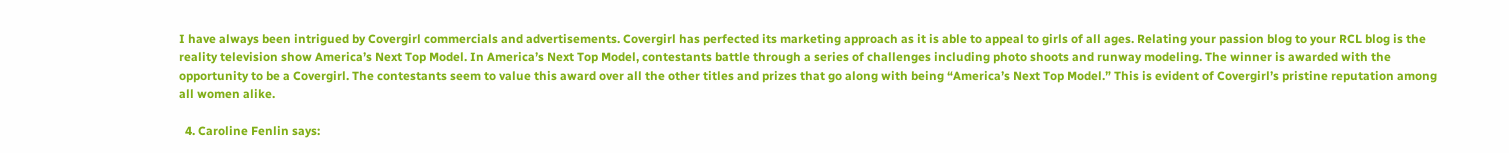I have always been intrigued by Covergirl commercials and advertisements. Covergirl has perfected its marketing approach as it is able to appeal to girls of all ages. Relating your passion blog to your RCL blog is the reality television show America’s Next Top Model. In America’s Next Top Model, contestants battle through a series of challenges including photo shoots and runway modeling. The winner is awarded with the opportunity to be a Covergirl. The contestants seem to value this award over all the other titles and prizes that go along with being “America’s Next Top Model.” This is evident of Covergirl’s pristine reputation among all women alike.

  4. Caroline Fenlin says: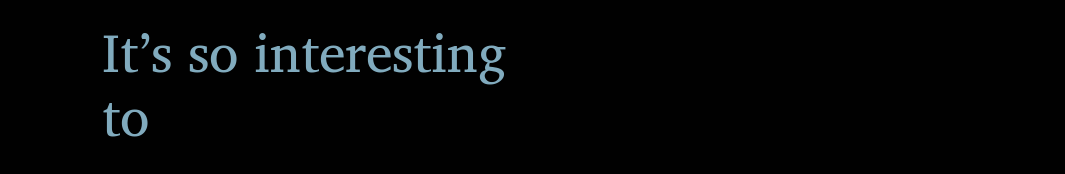It’s so interesting to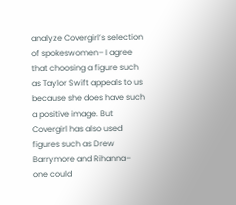analyze Covergirl’s selection of spokeswomen– I agree that choosing a figure such as Taylor Swift appeals to us because she does have such a positive image. But Covergirl has also used figures such as Drew Barrymore and Rihanna– one could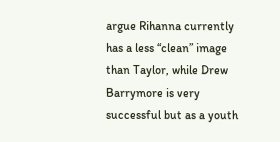argue Rihanna currently has a less “clean” image than Taylor, while Drew Barrymore is very successful but as a youth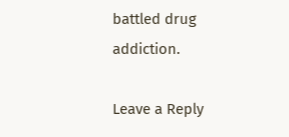battled drug addiction.

Leave a Reply